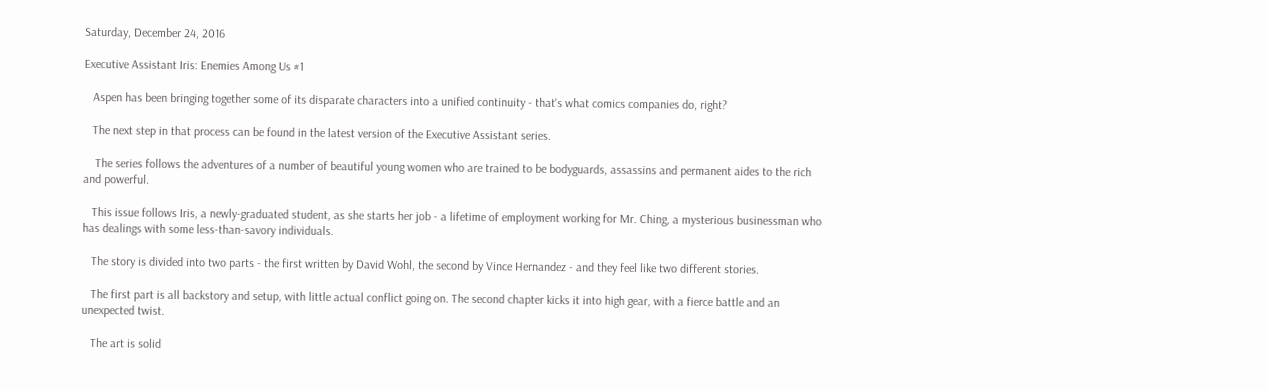Saturday, December 24, 2016

Executive Assistant Iris: Enemies Among Us #1

   Aspen has been bringing together some of its disparate characters into a unified continuity - that's what comics companies do, right?

   The next step in that process can be found in the latest version of the Executive Assistant series.

    The series follows the adventures of a number of beautiful young women who are trained to be bodyguards, assassins and permanent aides to the rich and powerful.

   This issue follows Iris, a newly-graduated student, as she starts her job - a lifetime of employment working for Mr. Ching, a mysterious businessman who has dealings with some less-than-savory individuals.

   The story is divided into two parts - the first written by David Wohl, the second by Vince Hernandez - and they feel like two different stories.

   The first part is all backstory and setup, with little actual conflict going on. The second chapter kicks it into high gear, with a fierce battle and an unexpected twist.

   The art is solid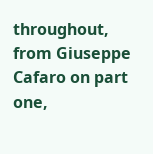throughout, from Giuseppe Cafaro on part one,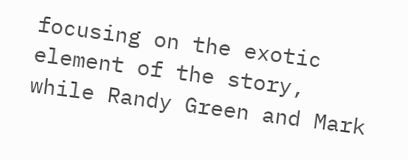focusing on the exotic element of the story, while Randy Green and Mark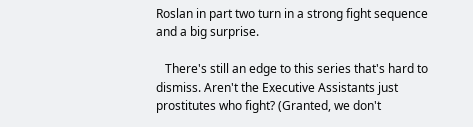Roslan in part two turn in a strong fight sequence and a big surprise.

   There's still an edge to this series that's hard to dismiss. Aren't the Executive Assistants just prostitutes who fight? (Granted, we don't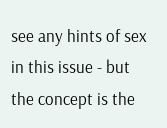see any hints of sex in this issue - but the concept is the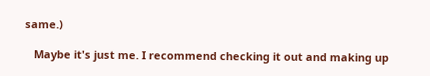same.)

   Maybe it's just me. I recommend checking it out and making up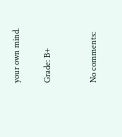your own mind.

Grade: B+


No comments: